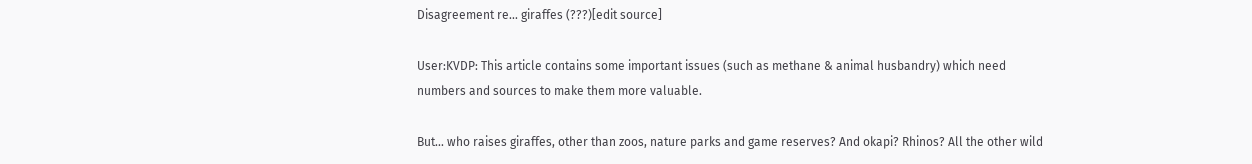Disagreement re... giraffes (???)[edit source]

User:KVDP: This article contains some important issues (such as methane & animal husbandry) which need numbers and sources to make them more valuable.

But... who raises giraffes, other than zoos, nature parks and game reserves? And okapi? Rhinos? All the other wild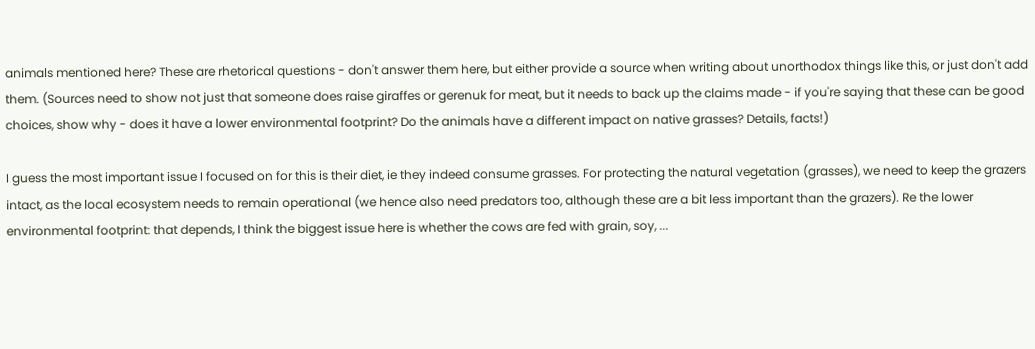animals mentioned here? These are rhetorical questions - don't answer them here, but either provide a source when writing about unorthodox things like this, or just don't add them. (Sources need to show not just that someone does raise giraffes or gerenuk for meat, but it needs to back up the claims made - if you're saying that these can be good choices, show why - does it have a lower environmental footprint? Do the animals have a different impact on native grasses? Details, facts!)

I guess the most important issue I focused on for this is their diet, ie they indeed consume grasses. For protecting the natural vegetation (grasses), we need to keep the grazers intact, as the local ecosystem needs to remain operational (we hence also need predators too, although these are a bit less important than the grazers). Re the lower environmental footprint: that depends, I think the biggest issue here is whether the cows are fed with grain, soy, ...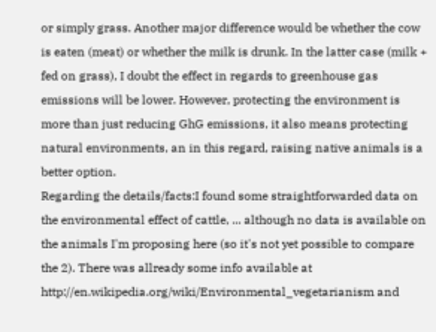or simply grass. Another major difference would be whether the cow is eaten (meat) or whether the milk is drunk. In the latter case (milk + fed on grass), I doubt the effect in regards to greenhouse gas emissions will be lower. However, protecting the environment is more than just reducing GhG emissions, it also means protecting natural environments, an in this regard, raising native animals is a better option.
Regarding the details/facts:I found some straightforwarded data on the environmental effect of cattle, ... although no data is available on the animals I'm proposing here (so it's not yet possible to compare the 2). There was allready some info available at http://en.wikipedia.org/wiki/Environmental_vegetarianism and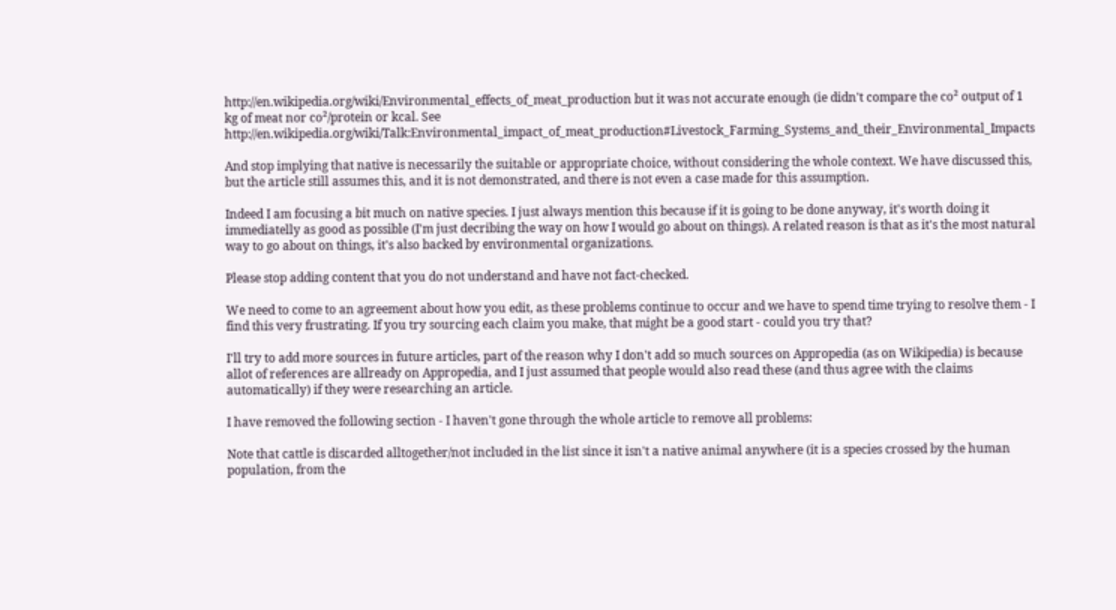http://en.wikipedia.org/wiki/Environmental_effects_of_meat_production but it was not accurate enough (ie didn't compare the co² output of 1 kg of meat nor co²/protein or kcal. See http://en.wikipedia.org/wiki/Talk:Environmental_impact_of_meat_production#Livestock_Farming_Systems_and_their_Environmental_Impacts

And stop implying that native is necessarily the suitable or appropriate choice, without considering the whole context. We have discussed this, but the article still assumes this, and it is not demonstrated, and there is not even a case made for this assumption.

Indeed I am focusing a bit much on native species. I just always mention this because if it is going to be done anyway, it's worth doing it immediatelly as good as possible (I'm just decribing the way on how I would go about on things). A related reason is that as it's the most natural way to go about on things, it's also backed by environmental organizations.

Please stop adding content that you do not understand and have not fact-checked.

We need to come to an agreement about how you edit, as these problems continue to occur and we have to spend time trying to resolve them - I find this very frustrating. If you try sourcing each claim you make, that might be a good start - could you try that?

I'll try to add more sources in future articles, part of the reason why I don't add so much sources on Appropedia (as on Wikipedia) is because allot of references are allready on Appropedia, and I just assumed that people would also read these (and thus agree with the claims automatically) if they were researching an article.

I have removed the following section - I haven't gone through the whole article to remove all problems:

Note that cattle is discarded alltogether/not included in the list since it isn't a native animal anywhere (it is a species crossed by the human population, from the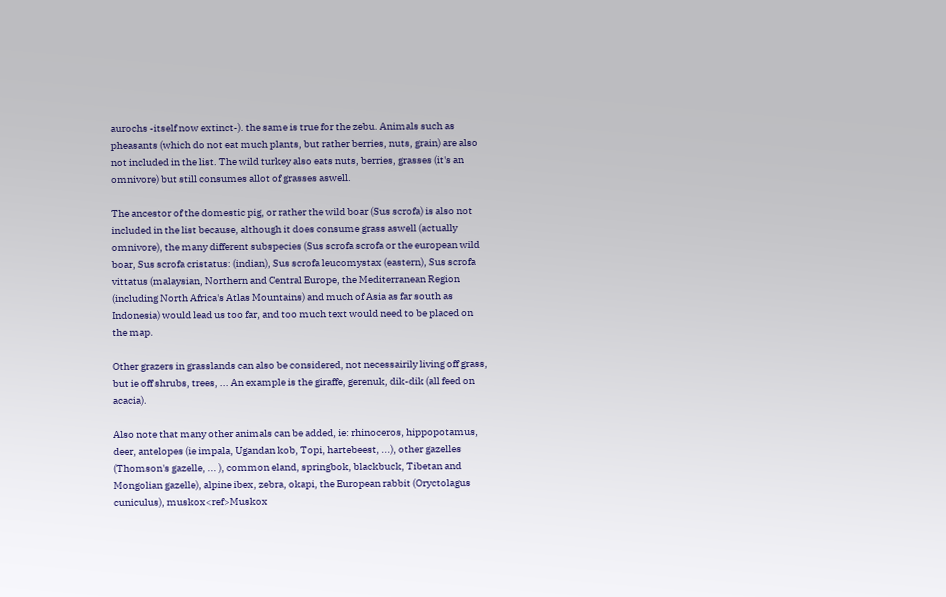aurochs -itself now extinct-). the same is true for the zebu. Animals such as pheasants (which do not eat much plants, but rather berries, nuts, grain) are also not included in the list. The wild turkey also eats nuts, berries, grasses (it's an omnivore) but still consumes allot of grasses aswell.

The ancestor of the domestic pig, or rather the wild boar (Sus scrofa) is also not included in the list because, although it does consume grass aswell (actually omnivore), the many different subspecies (Sus scrofa scrofa or the european wild boar, Sus scrofa cristatus: (indian), Sus scrofa leucomystax (eastern), Sus scrofa vittatus (malaysian, Northern and Central Europe, the Mediterranean Region (including North Africa's Atlas Mountains) and much of Asia as far south as Indonesia) would lead us too far, and too much text would need to be placed on the map.

Other grazers in grasslands can also be considered, not necessairily living off grass, but ie off shrubs, trees, ... An example is the giraffe, gerenuk, dik-dik (all feed on acacia).

Also note that many other animals can be added, ie: rhinoceros, hippopotamus, deer, antelopes (ie impala, Ugandan kob, Topi, hartebeest, ...), other gazelles (Thomson's gazelle, ... ), common eland, springbok, blackbuck, Tibetan and Mongolian gazelle), alpine ibex, zebra, okapi, the European rabbit (Oryctolagus cuniculus), muskox<ref>Muskox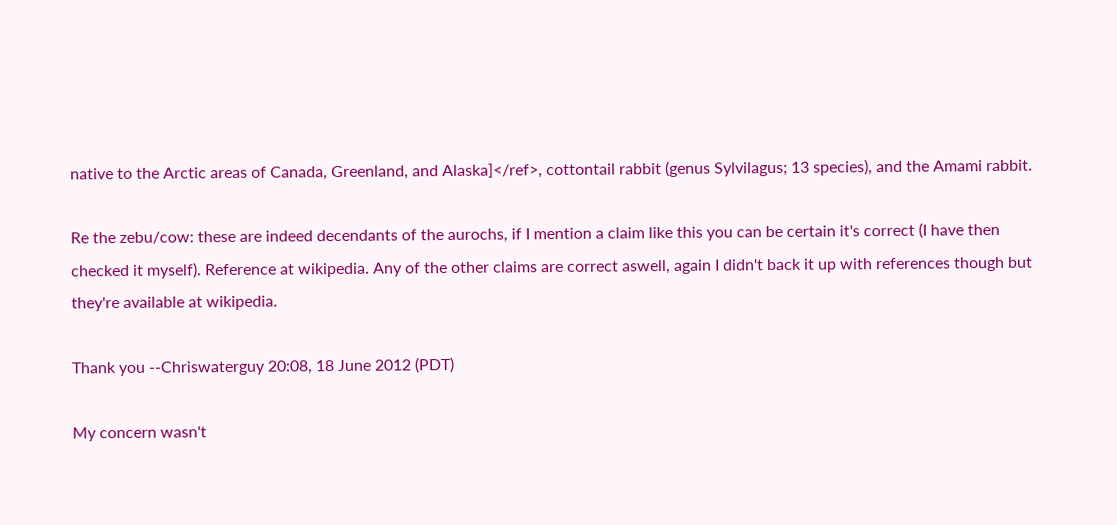native to the Arctic areas of Canada, Greenland, and Alaska]</ref>, cottontail rabbit (genus Sylvilagus; 13 species), and the Amami rabbit.

Re the zebu/cow: these are indeed decendants of the aurochs, if I mention a claim like this you can be certain it's correct (I have then checked it myself). Reference at wikipedia. Any of the other claims are correct aswell, again I didn't back it up with references though but they're available at wikipedia.

Thank you --Chriswaterguy 20:08, 18 June 2012 (PDT)

My concern wasn't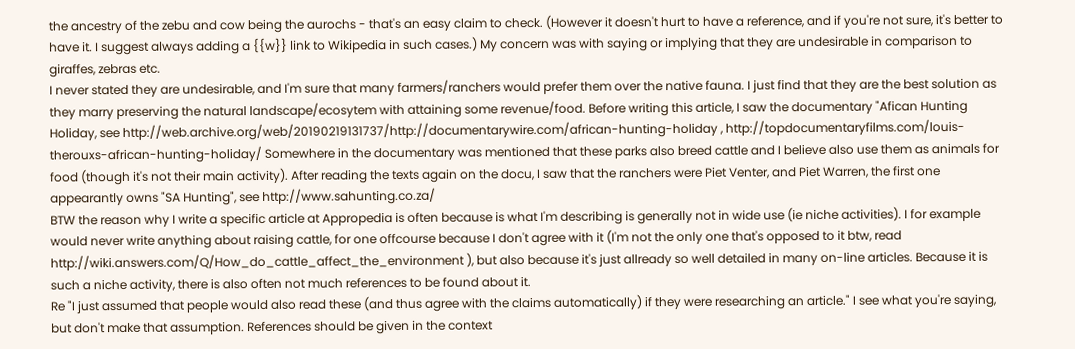the ancestry of the zebu and cow being the aurochs - that's an easy claim to check. (However it doesn't hurt to have a reference, and if you're not sure, it's better to have it. I suggest always adding a {{w}} link to Wikipedia in such cases.) My concern was with saying or implying that they are undesirable in comparison to giraffes, zebras etc.
I never stated they are undesirable, and I'm sure that many farmers/ranchers would prefer them over the native fauna. I just find that they are the best solution as they marry preserving the natural landscape/ecosytem with attaining some revenue/food. Before writing this article, I saw the documentary "Afican Hunting Holiday, see http://web.archive.org/web/20190219131737/http://documentarywire.com/african-hunting-holiday , http://topdocumentaryfilms.com/louis-therouxs-african-hunting-holiday/ Somewhere in the documentary was mentioned that these parks also breed cattle and I believe also use them as animals for food (though it's not their main activity). After reading the texts again on the docu, I saw that the ranchers were Piet Venter, and Piet Warren, the first one appearantly owns "SA Hunting", see http://www.sahunting.co.za/
BTW the reason why I write a specific article at Appropedia is often because is what I'm describing is generally not in wide use (ie niche activities). I for example would never write anything about raising cattle, for one offcourse because I don't agree with it (I'm not the only one that's opposed to it btw, read http://wiki.answers.com/Q/How_do_cattle_affect_the_environment ), but also because it's just allready so well detailed in many on-line articles. Because it is such a niche activity, there is also often not much references to be found about it.
Re "I just assumed that people would also read these (and thus agree with the claims automatically) if they were researching an article." I see what you're saying, but don't make that assumption. References should be given in the context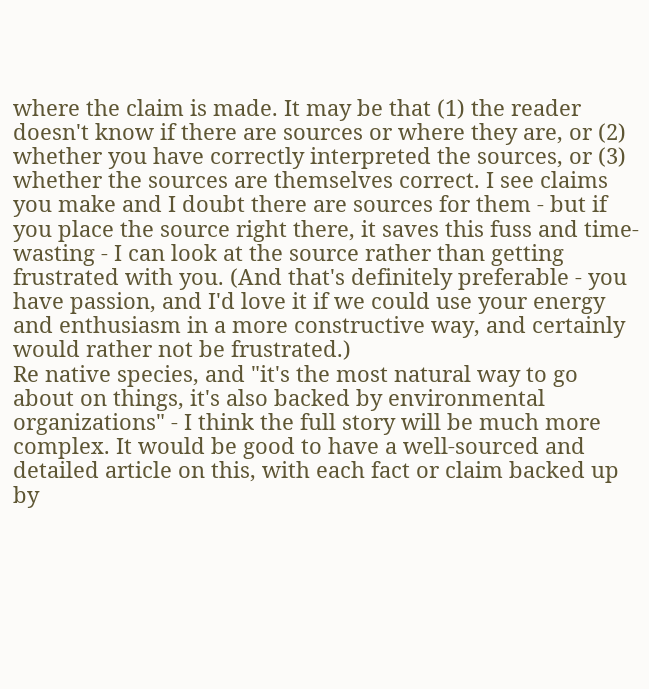where the claim is made. It may be that (1) the reader doesn't know if there are sources or where they are, or (2) whether you have correctly interpreted the sources, or (3) whether the sources are themselves correct. I see claims you make and I doubt there are sources for them - but if you place the source right there, it saves this fuss and time-wasting - I can look at the source rather than getting frustrated with you. (And that's definitely preferable - you have passion, and I'd love it if we could use your energy and enthusiasm in a more constructive way, and certainly would rather not be frustrated.)
Re native species, and "it's the most natural way to go about on things, it's also backed by environmental organizations" - I think the full story will be much more complex. It would be good to have a well-sourced and detailed article on this, with each fact or claim backed up by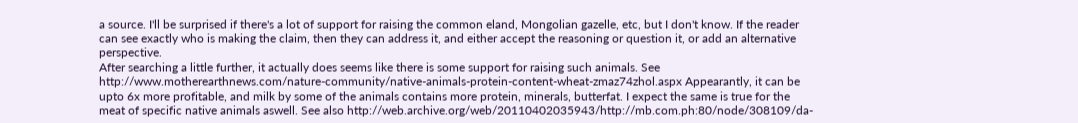a source. I'll be surprised if there's a lot of support for raising the common eland, Mongolian gazelle, etc, but I don't know. If the reader can see exactly who is making the claim, then they can address it, and either accept the reasoning or question it, or add an alternative perspective.
After searching a little further, it actually does seems like there is some support for raising such animals. See http://www.motherearthnews.com/nature-community/native-animals-protein-content-wheat-zmaz74zhol.aspx Appearantly, it can be upto 6x more profitable, and milk by some of the animals contains more protein, minerals, butterfat. I expect the same is true for the meat of specific native animals aswell. See also http://web.archive.org/web/20110402035943/http://mb.com.ph:80/node/308109/da-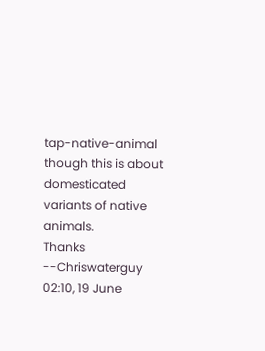tap-native-animal though this is about domesticated variants of native animals.
Thanks --Chriswaterguy 02:10, 19 June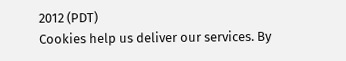2012 (PDT)
Cookies help us deliver our services. By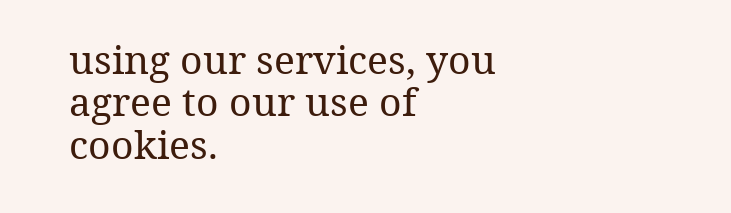using our services, you agree to our use of cookies.